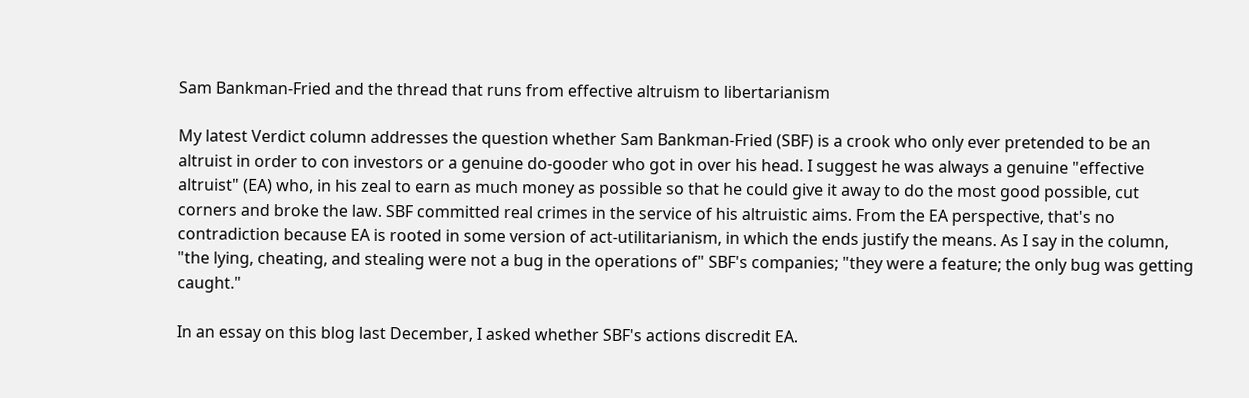Sam Bankman-Fried and the thread that runs from effective altruism to libertarianism

My latest Verdict column addresses the question whether Sam Bankman-Fried (SBF) is a crook who only ever pretended to be an altruist in order to con investors or a genuine do-gooder who got in over his head. I suggest he was always a genuine "effective altruist" (EA) who, in his zeal to earn as much money as possible so that he could give it away to do the most good possible, cut corners and broke the law. SBF committed real crimes in the service of his altruistic aims. From the EA perspective, that's no contradiction because EA is rooted in some version of act-utilitarianism, in which the ends justify the means. As I say in the column, "the lying, cheating, and stealing were not a bug in the operations of" SBF's companies; "they were a feature; the only bug was getting caught."

In an essay on this blog last December, I asked whether SBF's actions discredit EA.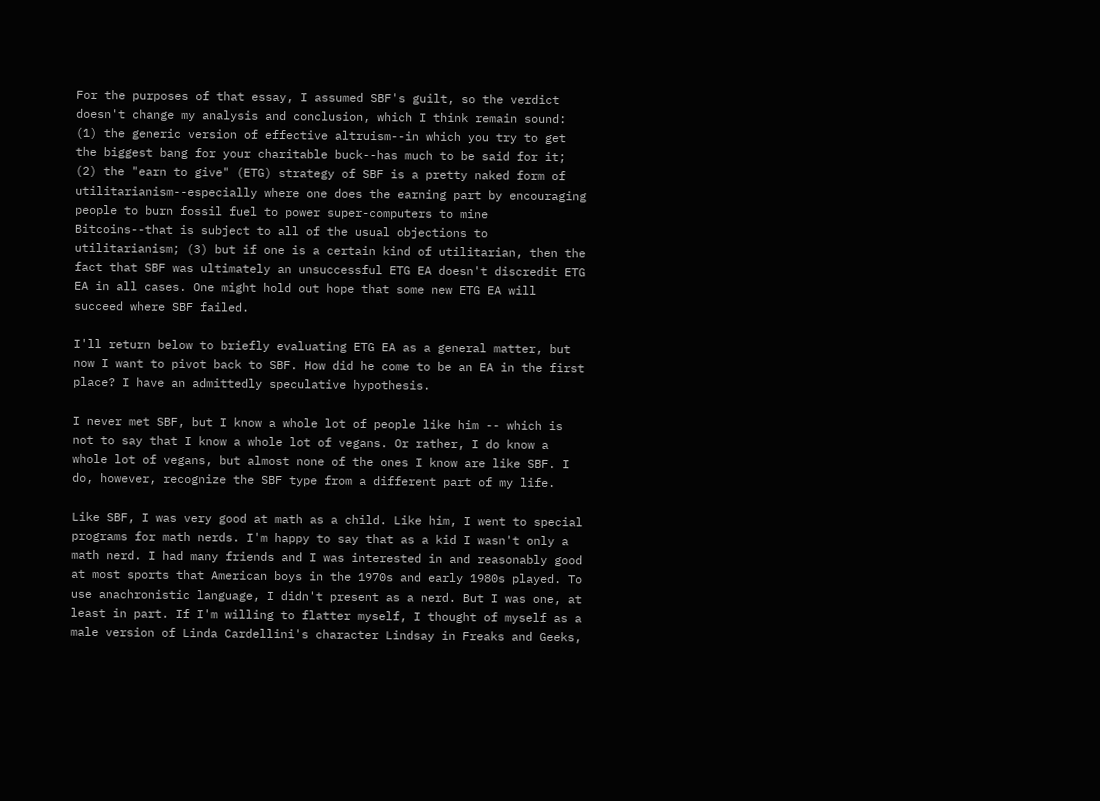For the purposes of that essay, I assumed SBF's guilt, so the verdict doesn't change my analysis and conclusion, which I think remain sound: (1) the generic version of effective altruism--in which you try to get the biggest bang for your charitable buck--has much to be said for it; (2) the "earn to give" (ETG) strategy of SBF is a pretty naked form of utilitarianism--especially where one does the earning part by encouraging people to burn fossil fuel to power super-computers to mine Bitcoins--that is subject to all of the usual objections to utilitarianism; (3) but if one is a certain kind of utilitarian, then the fact that SBF was ultimately an unsuccessful ETG EA doesn't discredit ETG EA in all cases. One might hold out hope that some new ETG EA will succeed where SBF failed.

I'll return below to briefly evaluating ETG EA as a general matter, but now I want to pivot back to SBF. How did he come to be an EA in the first place? I have an admittedly speculative hypothesis.

I never met SBF, but I know a whole lot of people like him -- which is not to say that I know a whole lot of vegans. Or rather, I do know a whole lot of vegans, but almost none of the ones I know are like SBF. I do, however, recognize the SBF type from a different part of my life.

Like SBF, I was very good at math as a child. Like him, I went to special programs for math nerds. I'm happy to say that as a kid I wasn't only a math nerd. I had many friends and I was interested in and reasonably good at most sports that American boys in the 1970s and early 1980s played. To use anachronistic language, I didn't present as a nerd. But I was one, at least in part. If I'm willing to flatter myself, I thought of myself as a male version of Linda Cardellini's character Lindsay in Freaks and Geeks,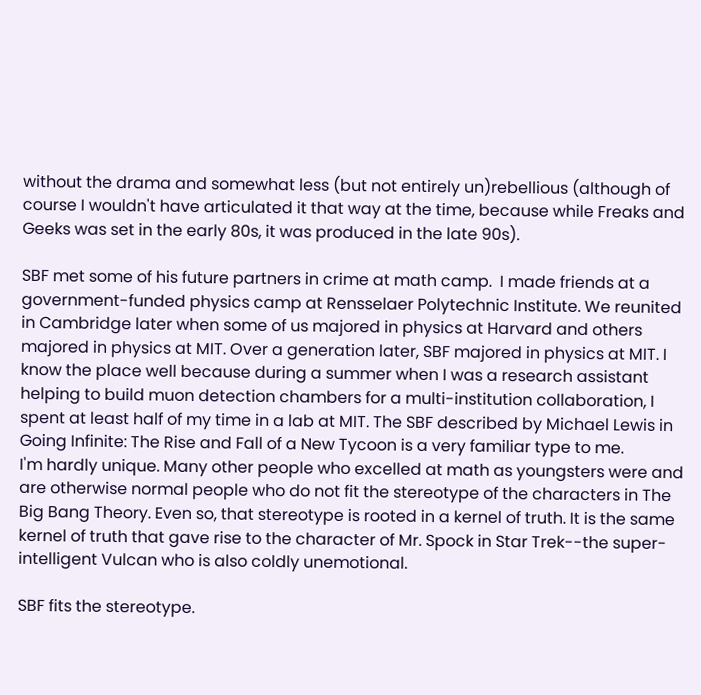without the drama and somewhat less (but not entirely un)rebellious (although of course I wouldn't have articulated it that way at the time, because while Freaks and Geeks was set in the early 80s, it was produced in the late 90s).

SBF met some of his future partners in crime at math camp.  I made friends at a government-funded physics camp at Rensselaer Polytechnic Institute. We reunited in Cambridge later when some of us majored in physics at Harvard and others majored in physics at MIT. Over a generation later, SBF majored in physics at MIT. I know the place well because during a summer when I was a research assistant helping to build muon detection chambers for a multi-institution collaboration, I spent at least half of my time in a lab at MIT. The SBF described by Michael Lewis in Going Infinite: The Rise and Fall of a New Tycoon is a very familiar type to me.
I'm hardly unique. Many other people who excelled at math as youngsters were and are otherwise normal people who do not fit the stereotype of the characters in The Big Bang Theory. Even so, that stereotype is rooted in a kernel of truth. It is the same kernel of truth that gave rise to the character of Mr. Spock in Star Trek--the super-intelligent Vulcan who is also coldly unemotional.

SBF fits the stereotype.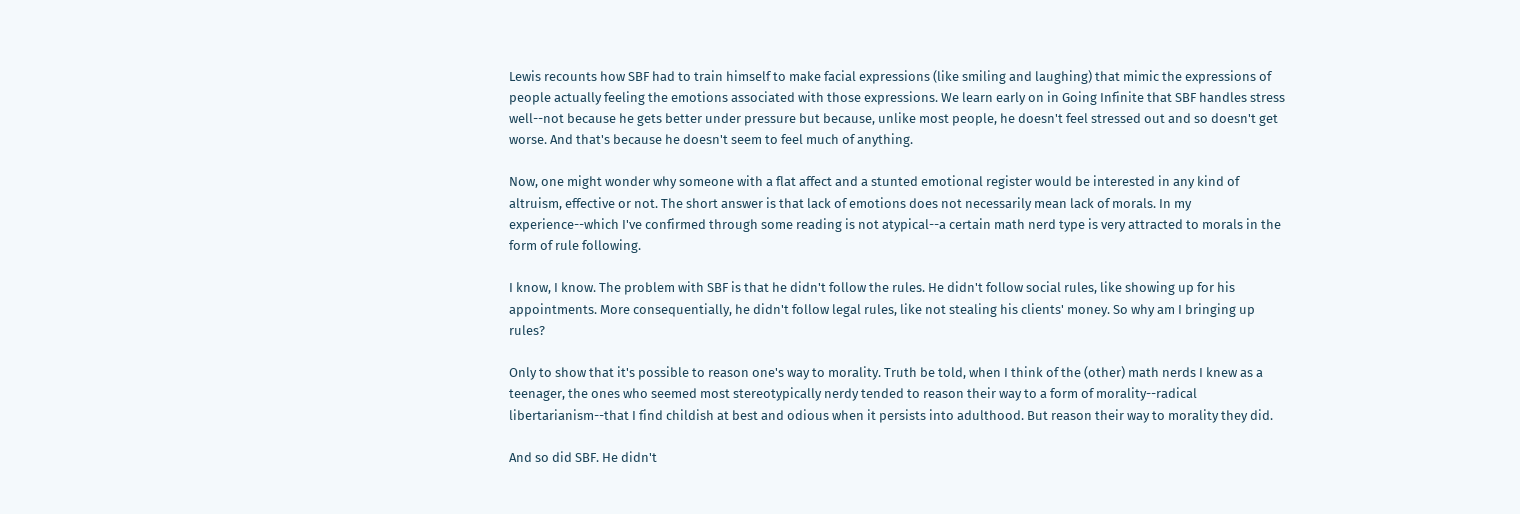Lewis recounts how SBF had to train himself to make facial expressions (like smiling and laughing) that mimic the expressions of people actually feeling the emotions associated with those expressions. We learn early on in Going Infinite that SBF handles stress well--not because he gets better under pressure but because, unlike most people, he doesn't feel stressed out and so doesn't get worse. And that's because he doesn't seem to feel much of anything.

Now, one might wonder why someone with a flat affect and a stunted emotional register would be interested in any kind of altruism, effective or not. The short answer is that lack of emotions does not necessarily mean lack of morals. In my experience--which I've confirmed through some reading is not atypical--a certain math nerd type is very attracted to morals in the form of rule following.

I know, I know. The problem with SBF is that he didn't follow the rules. He didn't follow social rules, like showing up for his appointments. More consequentially, he didn't follow legal rules, like not stealing his clients' money. So why am I bringing up rules?

Only to show that it's possible to reason one's way to morality. Truth be told, when I think of the (other) math nerds I knew as a teenager, the ones who seemed most stereotypically nerdy tended to reason their way to a form of morality--radical libertarianism--that I find childish at best and odious when it persists into adulthood. But reason their way to morality they did.

And so did SBF. He didn't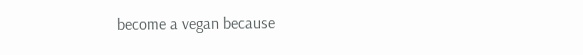become a vegan because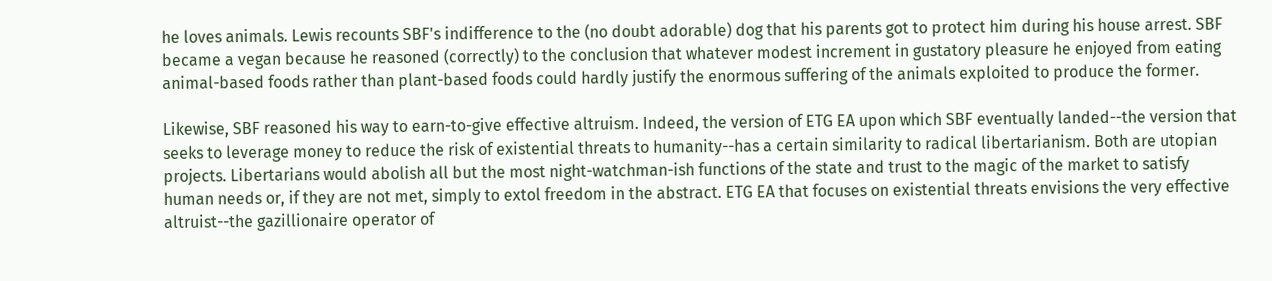he loves animals. Lewis recounts SBF's indifference to the (no doubt adorable) dog that his parents got to protect him during his house arrest. SBF became a vegan because he reasoned (correctly) to the conclusion that whatever modest increment in gustatory pleasure he enjoyed from eating animal-based foods rather than plant-based foods could hardly justify the enormous suffering of the animals exploited to produce the former.

Likewise, SBF reasoned his way to earn-to-give effective altruism. Indeed, the version of ETG EA upon which SBF eventually landed--the version that seeks to leverage money to reduce the risk of existential threats to humanity--has a certain similarity to radical libertarianism. Both are utopian projects. Libertarians would abolish all but the most night-watchman-ish functions of the state and trust to the magic of the market to satisfy human needs or, if they are not met, simply to extol freedom in the abstract. ETG EA that focuses on existential threats envisions the very effective altruist--the gazillionaire operator of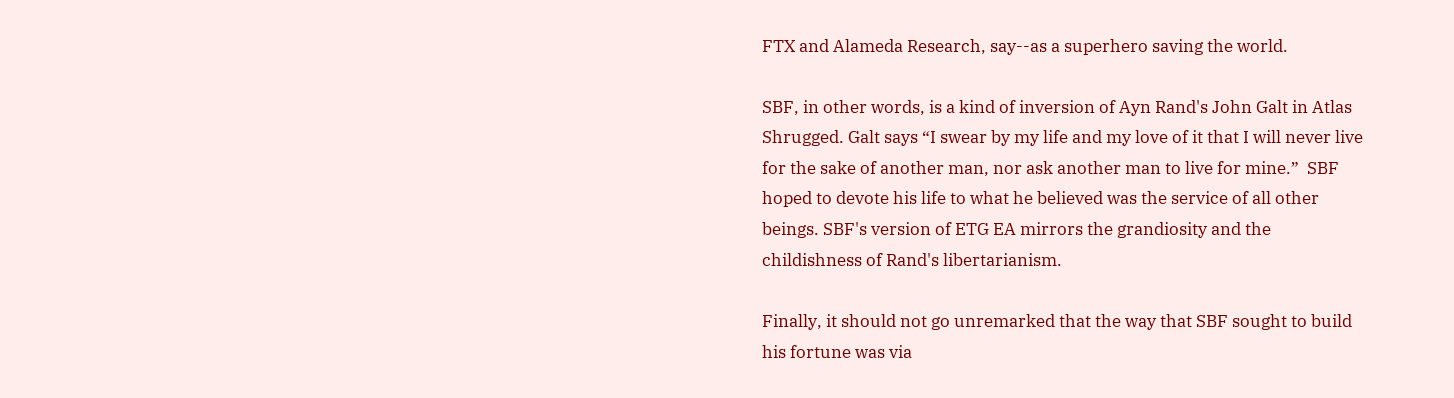FTX and Alameda Research, say--as a superhero saving the world.

SBF, in other words, is a kind of inversion of Ayn Rand's John Galt in Atlas Shrugged. Galt says “I swear by my life and my love of it that I will never live for the sake of another man, nor ask another man to live for mine.”  SBF hoped to devote his life to what he believed was the service of all other beings. SBF's version of ETG EA mirrors the grandiosity and the childishness of Rand's libertarianism.

Finally, it should not go unremarked that the way that SBF sought to build his fortune was via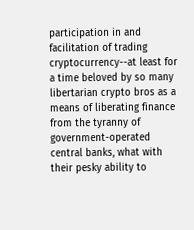participation in and facilitation of trading cryptocurrency--at least for a time beloved by so many libertarian crypto bros as a means of liberating finance from the tyranny of government-operated central banks, what with their pesky ability to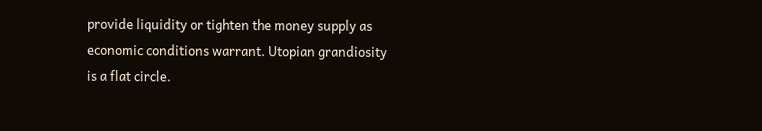provide liquidity or tighten the money supply as economic conditions warrant. Utopian grandiosity is a flat circle.